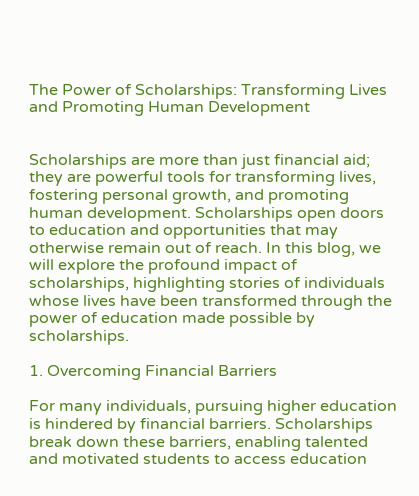The Power of Scholarships: Transforming Lives and Promoting Human Development


Scholarships are more than just financial aid; they are powerful tools for transforming lives, fostering personal growth, and promoting human development. Scholarships open doors to education and opportunities that may otherwise remain out of reach. In this blog, we will explore the profound impact of scholarships, highlighting stories of individuals whose lives have been transformed through the power of education made possible by scholarships.

1. Overcoming Financial Barriers

For many individuals, pursuing higher education is hindered by financial barriers. Scholarships break down these barriers, enabling talented and motivated students to access education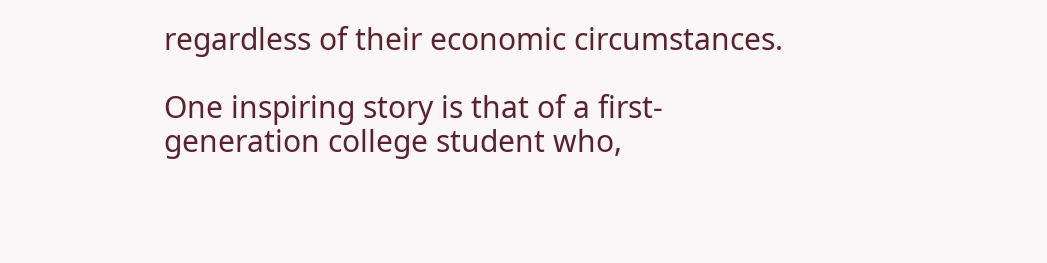regardless of their economic circumstances.

One inspiring story is that of a first-generation college student who,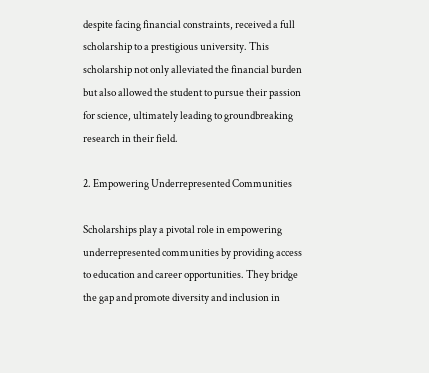despite facing financial constraints, received a full scholarship to a prestigious university. This scholarship not only alleviated the financial burden but also allowed the student to pursue their passion for science, ultimately leading to groundbreaking research in their field.

2. Empowering Underrepresented Communities

Scholarships play a pivotal role in empowering underrepresented communities by providing access to education and career opportunities. They bridge the gap and promote diversity and inclusion in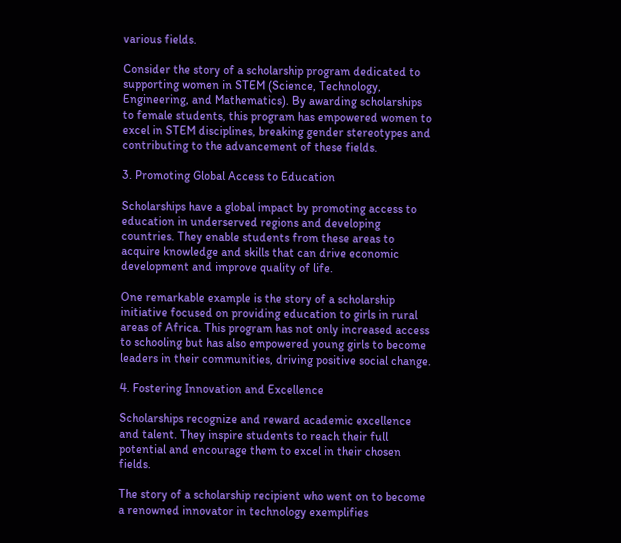various fields.

Consider the story of a scholarship program dedicated to supporting women in STEM (Science, Technology, Engineering, and Mathematics). By awarding scholarships to female students, this program has empowered women to excel in STEM disciplines, breaking gender stereotypes and contributing to the advancement of these fields.

3. Promoting Global Access to Education

Scholarships have a global impact by promoting access to education in underserved regions and developing countries. They enable students from these areas to acquire knowledge and skills that can drive economic development and improve quality of life.

One remarkable example is the story of a scholarship initiative focused on providing education to girls in rural areas of Africa. This program has not only increased access to schooling but has also empowered young girls to become leaders in their communities, driving positive social change.

4. Fostering Innovation and Excellence

Scholarships recognize and reward academic excellence and talent. They inspire students to reach their full potential and encourage them to excel in their chosen fields.

The story of a scholarship recipient who went on to become a renowned innovator in technology exemplifies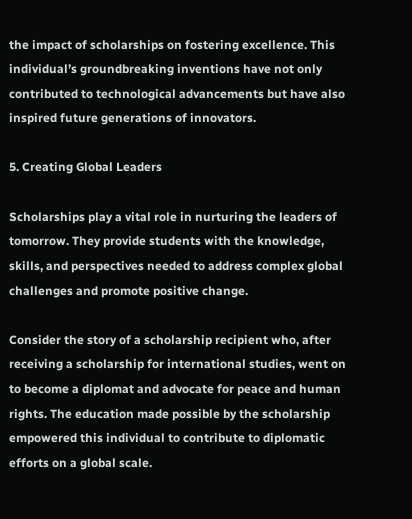the impact of scholarships on fostering excellence. This individual’s groundbreaking inventions have not only contributed to technological advancements but have also inspired future generations of innovators.

5. Creating Global Leaders

Scholarships play a vital role in nurturing the leaders of tomorrow. They provide students with the knowledge, skills, and perspectives needed to address complex global challenges and promote positive change.

Consider the story of a scholarship recipient who, after receiving a scholarship for international studies, went on to become a diplomat and advocate for peace and human rights. The education made possible by the scholarship empowered this individual to contribute to diplomatic efforts on a global scale.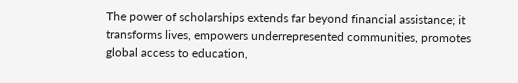The power of scholarships extends far beyond financial assistance; it transforms lives, empowers underrepresented communities, promotes global access to education,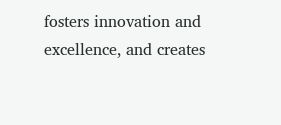fosters innovation and excellence, and creates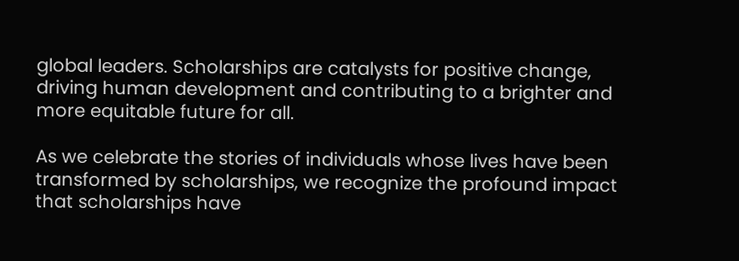global leaders. Scholarships are catalysts for positive change, driving human development and contributing to a brighter and more equitable future for all.

As we celebrate the stories of individuals whose lives have been transformed by scholarships, we recognize the profound impact that scholarships have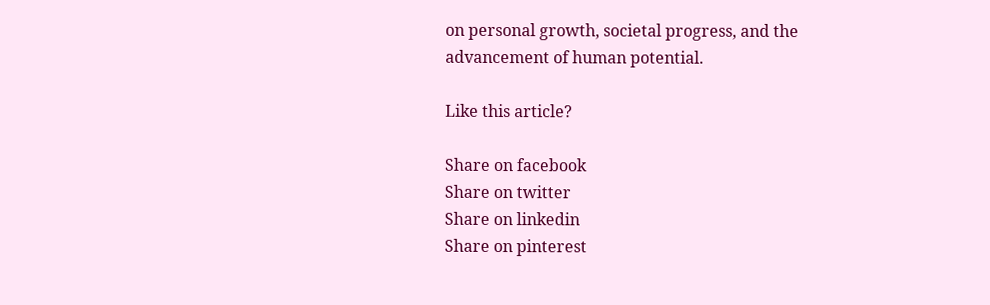on personal growth, societal progress, and the advancement of human potential.

Like this article?

Share on facebook
Share on twitter
Share on linkedin
Share on pinterest